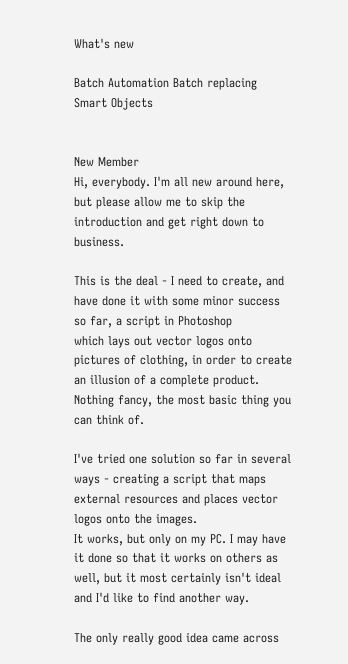What's new

Batch Automation Batch replacing Smart Objects


New Member
Hi, everybody. I'm all new around here, but please allow me to skip the introduction and get right down to business.

This is the deal - I need to create, and have done it with some minor success so far, a script in Photoshop
which lays out vector logos onto pictures of clothing, in order to create an illusion of a complete product.
Nothing fancy, the most basic thing you can think of.

I've tried one solution so far in several ways - creating a script that maps external resources and places vector logos onto the images.
It works, but only on my PC. I may have it done so that it works on others as well, but it most certainly isn't ideal and I'd like to find another way.

The only really good idea came across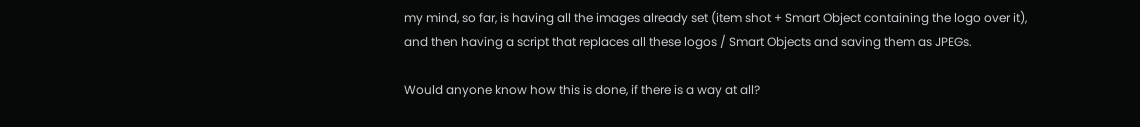my mind, so far, is having all the images already set (item shot + Smart Object containing the logo over it),
and then having a script that replaces all these logos / Smart Objects and saving them as JPEGs.

Would anyone know how this is done, if there is a way at all?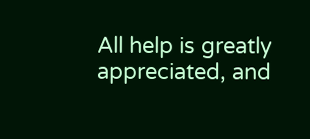All help is greatly appreciated, and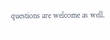questions are welcome as well.